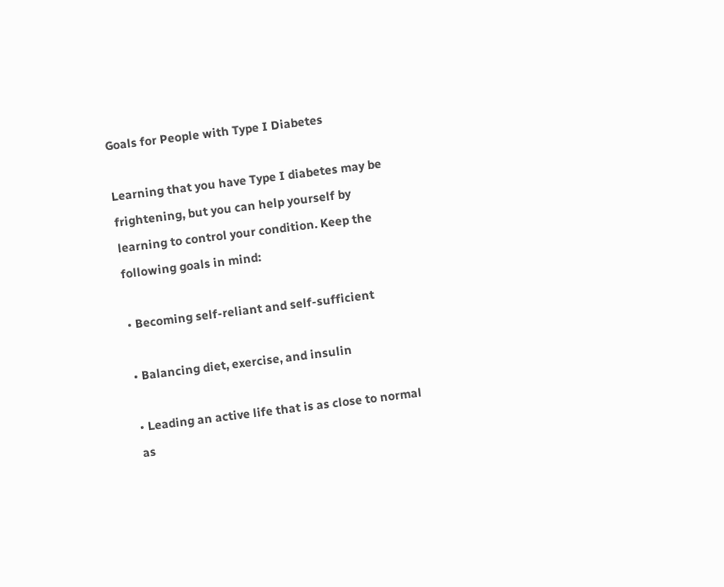Goals for People with Type I Diabetes

Learning that you have Type I diabetes may be frightening, but you can help yourself by learning to control your condition. Keep the following goals in mind:

• Becoming self-reliant and self-sufficient

• Balancing diet, exercise, and insulin

• Leading an active life that is as close to normal as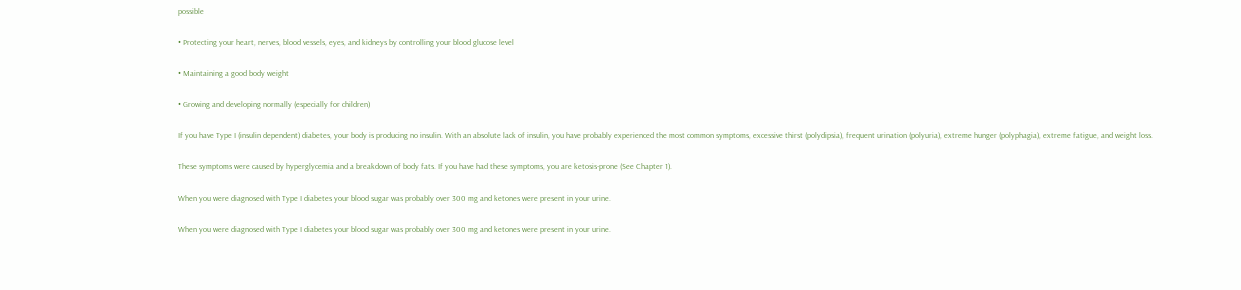possible

• Protecting your heart, nerves, blood vessels, eyes, and kidneys by controlling your blood glucose level

• Maintaining a good body weight

• Growing and developing normally (especially for children)

If you have Type I (insulin dependent) diabetes, your body is producing no insulin. With an absolute lack of insulin, you have probably experienced the most common symptoms, excessive thirst (polydipsia), frequent urination (polyuria), extreme hunger (polyphagia), extreme fatigue, and weight loss.

These symptoms were caused by hyperglycemia and a breakdown of body fats. If you have had these symptoms, you are ketosis-prone (See Chapter 1).

When you were diagnosed with Type I diabetes your blood sugar was probably over 300 mg and ketones were present in your urine.

When you were diagnosed with Type I diabetes your blood sugar was probably over 300 mg and ketones were present in your urine.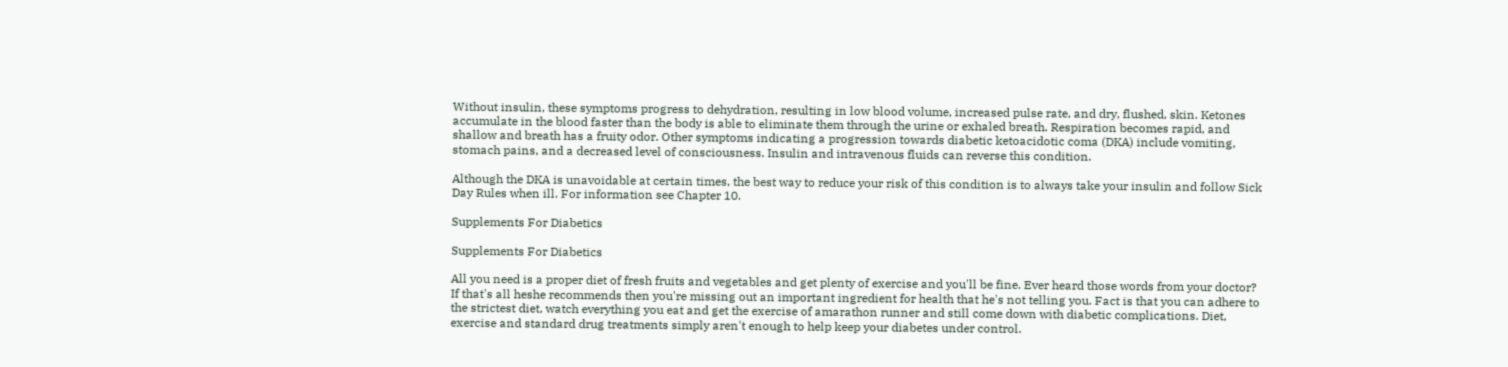Without insulin, these symptoms progress to dehydration, resulting in low blood volume, increased pulse rate, and dry, flushed, skin. Ketones accumulate in the blood faster than the body is able to eliminate them through the urine or exhaled breath. Respiration becomes rapid, and shallow and breath has a fruity odor. Other symptoms indicating a progression towards diabetic ketoacidotic coma (DKA) include vomiting, stomach pains, and a decreased level of consciousness. Insulin and intravenous fluids can reverse this condition.

Although the DKA is unavoidable at certain times, the best way to reduce your risk of this condition is to always take your insulin and follow Sick Day Rules when ill. For information see Chapter 10.

Supplements For Diabetics

Supplements For Diabetics

All you need is a proper diet of fresh fruits and vegetables and get plenty of exercise and you'll be fine. Ever heard those words from your doctor? If that's all heshe recommends then you're missing out an important ingredient for health that he's not telling you. Fact is that you can adhere to the strictest diet, watch everything you eat and get the exercise of amarathon runner and still come down with diabetic complications. Diet, exercise and standard drug treatments simply aren't enough to help keep your diabetes under control.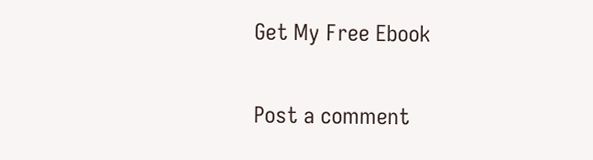Get My Free Ebook

Post a comment